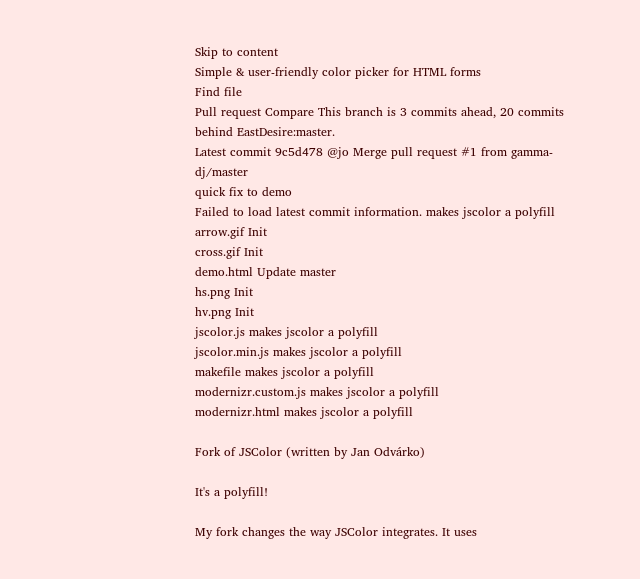Skip to content
Simple & user-friendly color picker for HTML forms
Find file
Pull request Compare This branch is 3 commits ahead, 20 commits behind EastDesire:master.
Latest commit 9c5d478 @jo Merge pull request #1 from gamma-dj/master
quick fix to demo
Failed to load latest commit information. makes jscolor a polyfill
arrow.gif Init
cross.gif Init
demo.html Update master
hs.png Init
hv.png Init
jscolor.js makes jscolor a polyfill
jscolor.min.js makes jscolor a polyfill
makefile makes jscolor a polyfill
modernizr.custom.js makes jscolor a polyfill
modernizr.html makes jscolor a polyfill

Fork of JSColor (written by Jan Odvárko)

It's a polyfill!

My fork changes the way JSColor integrates. It uses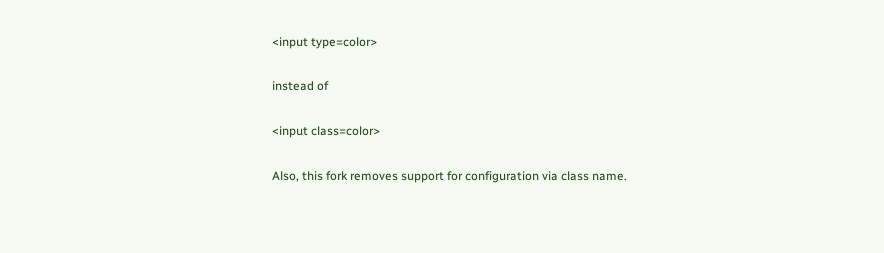<input type=color>

instead of

<input class=color>

Also, this fork removes support for configuration via class name.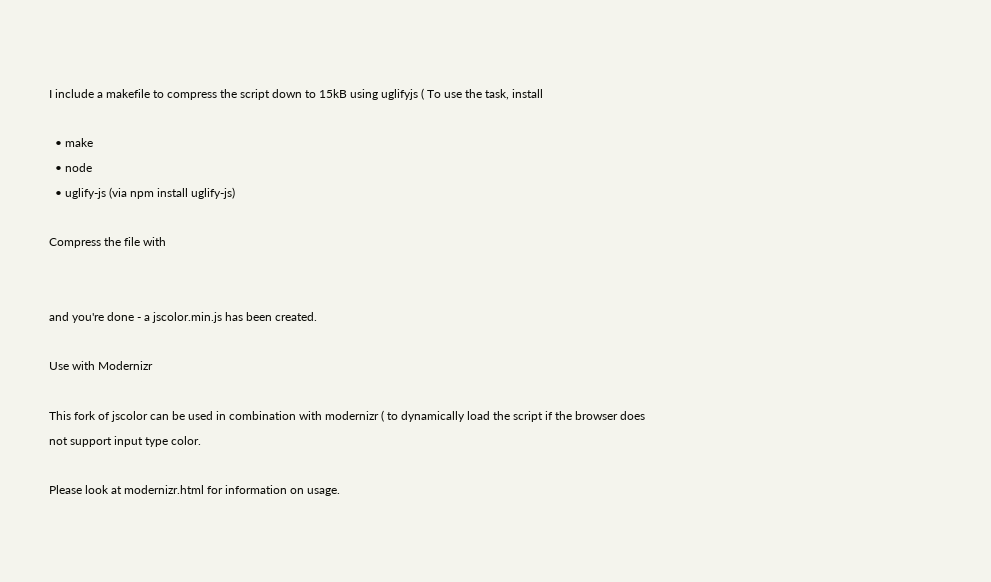I include a makefile to compress the script down to 15kB using uglifyjs ( To use the task, install

  • make
  • node
  • uglify-js (via npm install uglify-js)

Compress the file with


and you're done - a jscolor.min.js has been created.

Use with Modernizr

This fork of jscolor can be used in combination with modernizr ( to dynamically load the script if the browser does not support input type color.

Please look at modernizr.html for information on usage.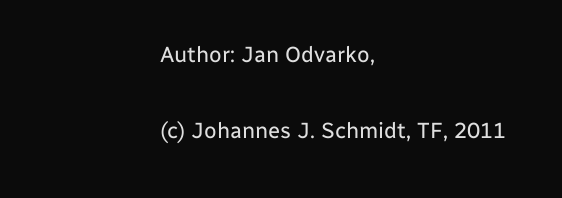Author: Jan Odvarko,

(c) Johannes J. Schmidt, TF, 2011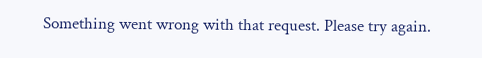Something went wrong with that request. Please try again.